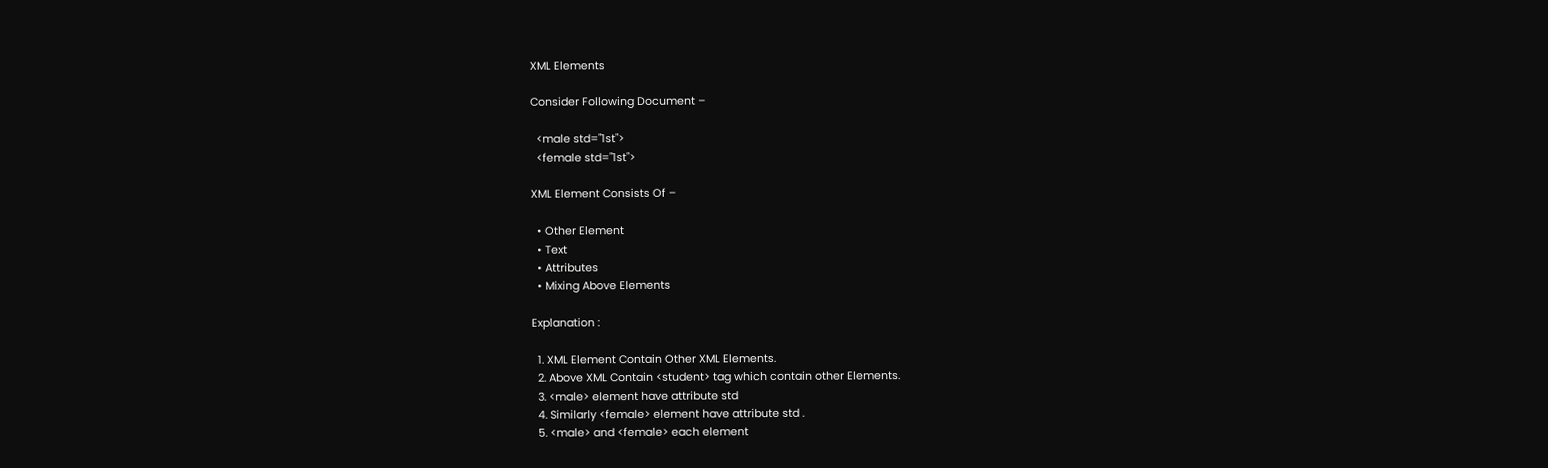XML Elements

Consider Following Document –

  <male std="1st">
  <female std="1st">

XML Element Consists Of –

  • Other Element
  • Text
  • Attributes
  • Mixing Above Elements

Explanation :

  1. XML Element Contain Other XML Elements.
  2. Above XML Contain <student> tag which contain other Elements.
  3. <male> element have attribute std
  4. Similarly <female> element have attribute std .
  5. <male> and <female> each element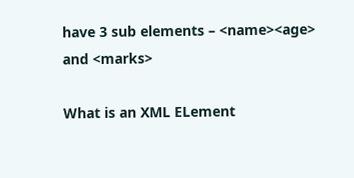have 3 sub elements – <name><age> and <marks>

What is an XML ELement